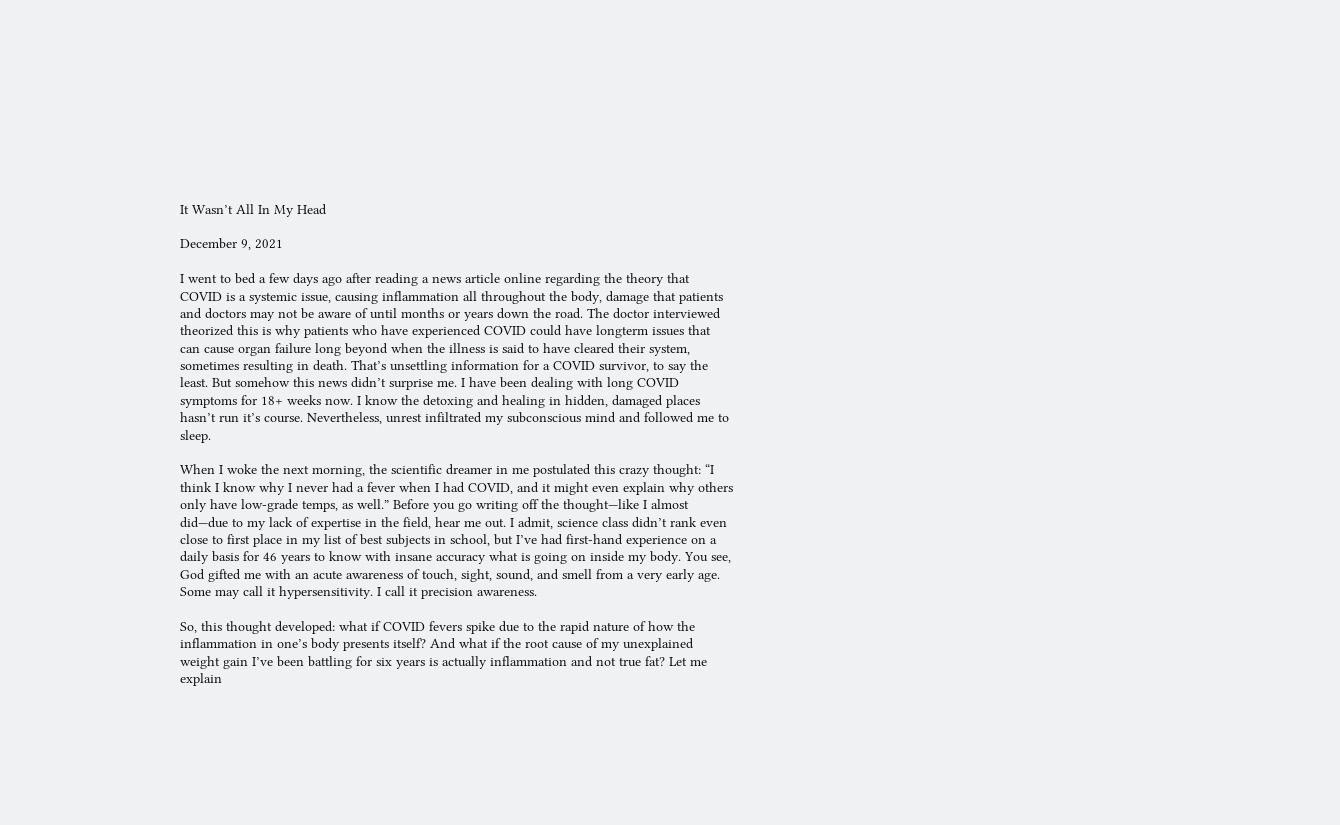It Wasn’t All In My Head

December 9, 2021

I went to bed a few days ago after reading a news article online regarding the theory that COVID is a systemic issue, causing inflammation all throughout the body, damage that patients and doctors may not be aware of until months or years down the road. The doctor interviewed theorized this is why patients who have experienced COVID could have longterm issues that can cause organ failure long beyond when the illness is said to have cleared their system, sometimes resulting in death. That’s unsettling information for a COVID survivor, to say the least. But somehow this news didn’t surprise me. I have been dealing with long COVID symptoms for 18+ weeks now. I know the detoxing and healing in hidden, damaged places hasn’t run it’s course. Nevertheless, unrest infiltrated my subconscious mind and followed me to sleep.

When I woke the next morning, the scientific dreamer in me postulated this crazy thought: “I think I know why I never had a fever when I had COVID, and it might even explain why others only have low-grade temps, as well.” Before you go writing off the thought—like I almost did—due to my lack of expertise in the field, hear me out. I admit, science class didn’t rank even close to first place in my list of best subjects in school, but I’ve had first-hand experience on a daily basis for 46 years to know with insane accuracy what is going on inside my body. You see, God gifted me with an acute awareness of touch, sight, sound, and smell from a very early age. Some may call it hypersensitivity. I call it precision awareness.

So, this thought developed: what if COVID fevers spike due to the rapid nature of how the inflammation in one’s body presents itself? And what if the root cause of my unexplained weight gain I’ve been battling for six years is actually inflammation and not true fat? Let me explain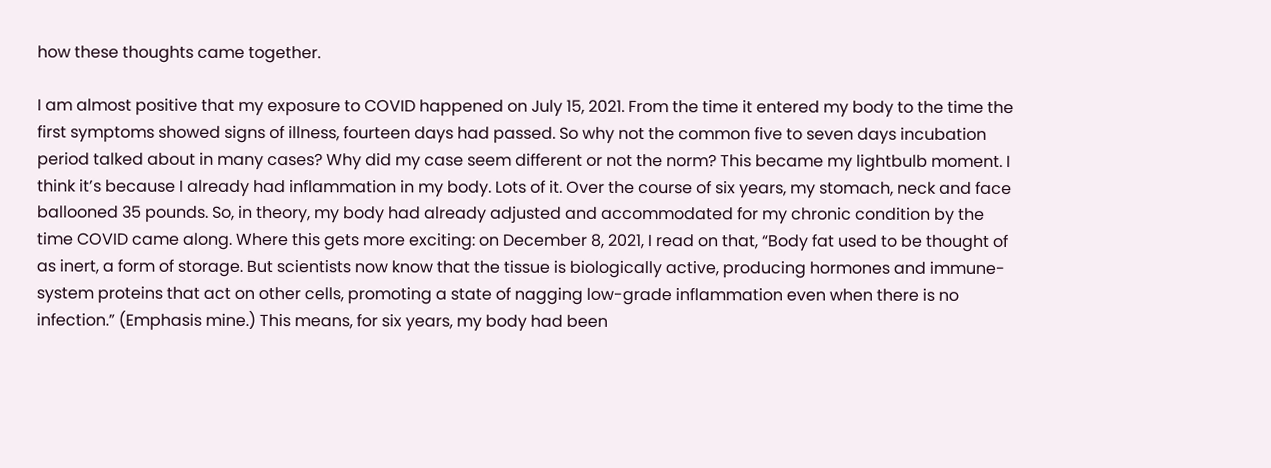how these thoughts came together.

I am almost positive that my exposure to COVID happened on July 15, 2021. From the time it entered my body to the time the first symptoms showed signs of illness, fourteen days had passed. So why not the common five to seven days incubation period talked about in many cases? Why did my case seem different or not the norm? This became my lightbulb moment. I think it’s because I already had inflammation in my body. Lots of it. Over the course of six years, my stomach, neck and face ballooned 35 pounds. So, in theory, my body had already adjusted and accommodated for my chronic condition by the time COVID came along. Where this gets more exciting: on December 8, 2021, I read on that, “Body fat used to be thought of as inert, a form of storage. But scientists now know that the tissue is biologically active, producing hormones and immune-system proteins that act on other cells, promoting a state of nagging low-grade inflammation even when there is no infection.” (Emphasis mine.) This means, for six years, my body had been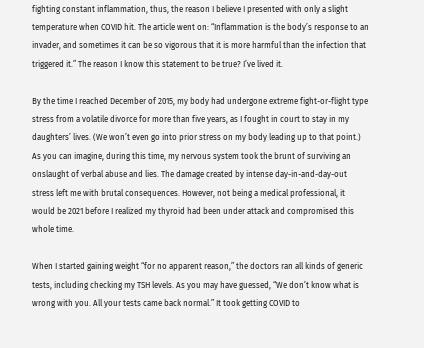fighting constant inflammation, thus, the reason I believe I presented with only a slight temperature when COVID hit. The article went on: “Inflammation is the body’s response to an invader, and sometimes it can be so vigorous that it is more harmful than the infection that triggered it.” The reason I know this statement to be true? I’ve lived it.

By the time I reached December of 2015, my body had undergone extreme fight-or-flight type stress from a volatile divorce for more than five years, as I fought in court to stay in my daughters’ lives. (We won’t even go into prior stress on my body leading up to that point.) As you can imagine, during this time, my nervous system took the brunt of surviving an onslaught of verbal abuse and lies. The damage created by intense day-in-and-day-out stress left me with brutal consequences. However, not being a medical professional, it would be 2021 before I realized my thyroid had been under attack and compromised this whole time.

When I started gaining weight “for no apparent reason,” the doctors ran all kinds of generic tests, including checking my TSH levels. As you may have guessed, “We don’t know what is wrong with you. All your tests came back normal.” It took getting COVID to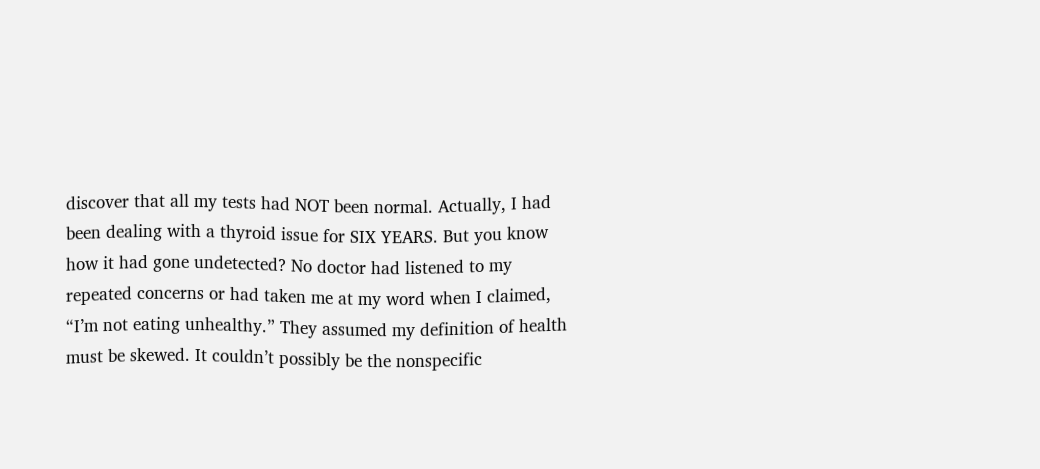discover that all my tests had NOT been normal. Actually, I had been dealing with a thyroid issue for SIX YEARS. But you know how it had gone undetected? No doctor had listened to my repeated concerns or had taken me at my word when I claimed, “I’m not eating unhealthy.” They assumed my definition of health must be skewed. It couldn’t possibly be the nonspecific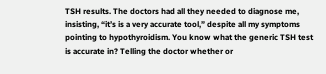TSH results. The doctors had all they needed to diagnose me, insisting, “it’s is a very accurate tool,” despite all my symptoms pointing to hypothyroidism. You know what the generic TSH test is accurate in? Telling the doctor whether or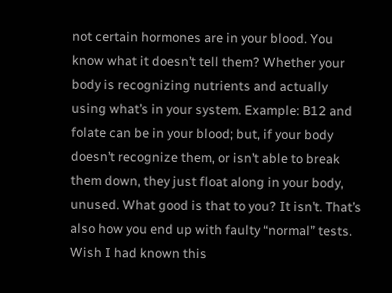not certain hormones are in your blood. You know what it doesn’t tell them? Whether your body is recognizing nutrients and actually using what’s in your system. Example: B12 and folate can be in your blood; but, if your body doesn’t recognize them, or isn’t able to break them down, they just float along in your body, unused. What good is that to you? It isn’t. That’s also how you end up with faulty “normal” tests. Wish I had known this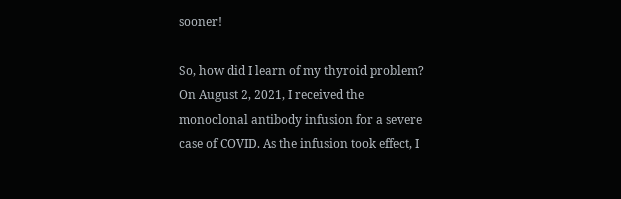sooner!

So, how did I learn of my thyroid problem? On August 2, 2021, I received the monoclonal antibody infusion for a severe case of COVID. As the infusion took effect, I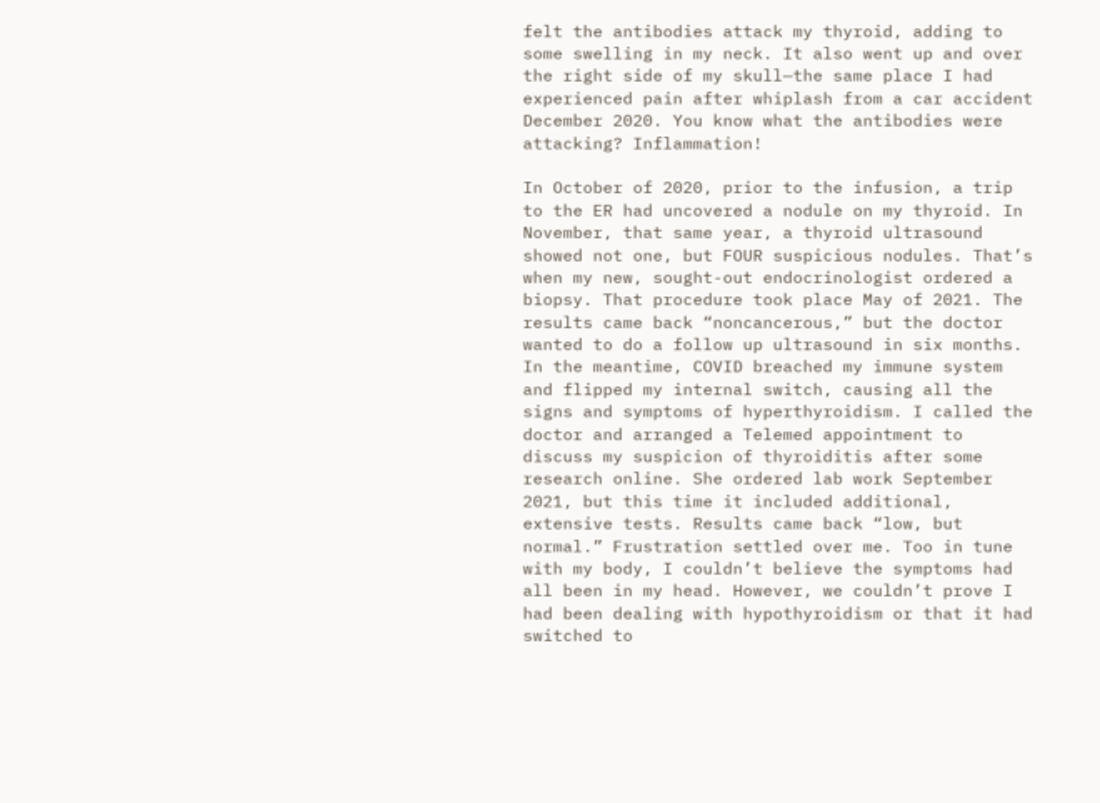felt the antibodies attack my thyroid, adding to some swelling in my neck. It also went up and over the right side of my skull—the same place I had experienced pain after whiplash from a car accident December 2020. You know what the antibodies were attacking? Inflammation!

In October of 2020, prior to the infusion, a trip to the ER had uncovered a nodule on my thyroid. In November, that same year, a thyroid ultrasound showed not one, but FOUR suspicious nodules. That’s when my new, sought-out endocrinologist ordered a biopsy. That procedure took place May of 2021. The results came back “noncancerous,” but the doctor wanted to do a follow up ultrasound in six months. In the meantime, COVID breached my immune system and flipped my internal switch, causing all the signs and symptoms of hyperthyroidism. I called the doctor and arranged a Telemed appointment to discuss my suspicion of thyroiditis after some research online. She ordered lab work September 2021, but this time it included additional, extensive tests. Results came back “low, but normal.” Frustration settled over me. Too in tune with my body, I couldn’t believe the symptoms had all been in my head. However, we couldn’t prove I had been dealing with hypothyroidism or that it had switched to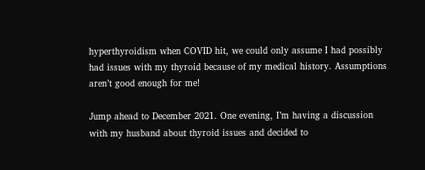hyperthyroidism when COVID hit, we could only assume I had possibly had issues with my thyroid because of my medical history. Assumptions aren’t good enough for me!

Jump ahead to December 2021. One evening, I’m having a discussion with my husband about thyroid issues and decided to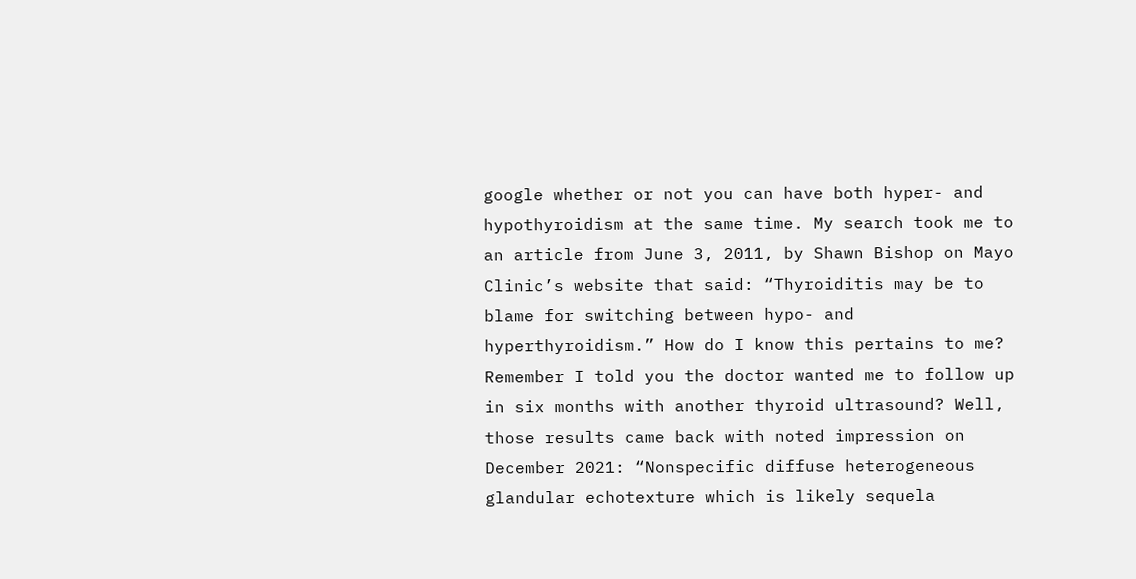google whether or not you can have both hyper- and hypothyroidism at the same time. My search took me to an article from June 3, 2011, by Shawn Bishop on Mayo Clinic’s website that said: “Thyroiditis may be to blame for switching between hypo- and hyperthyroidism.” How do I know this pertains to me? Remember I told you the doctor wanted me to follow up in six months with another thyroid ultrasound? Well, those results came back with noted impression on December 2021: “Nonspecific diffuse heterogeneous glandular echotexture which is likely sequela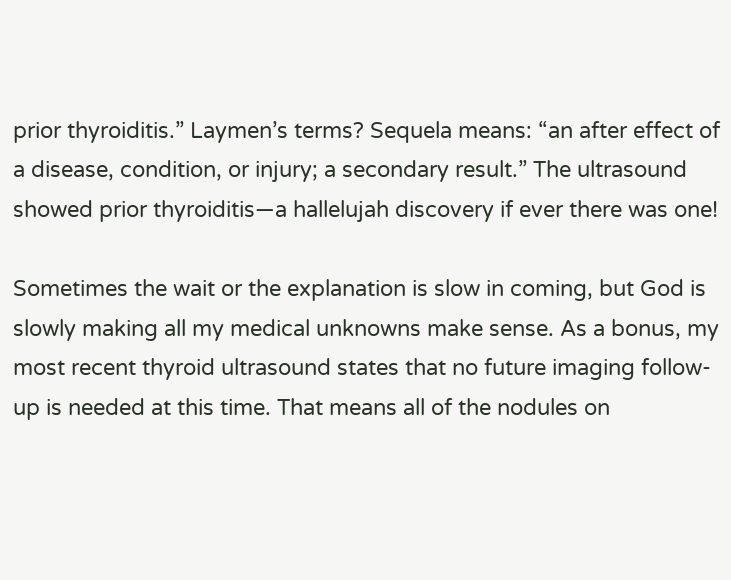prior thyroiditis.” Laymen’s terms? Sequela means: “an after effect of a disease, condition, or injury; a secondary result.” The ultrasound showed prior thyroiditis—a hallelujah discovery if ever there was one!

Sometimes the wait or the explanation is slow in coming, but God is slowly making all my medical unknowns make sense. As a bonus, my most recent thyroid ultrasound states that no future imaging follow-up is needed at this time. That means all of the nodules on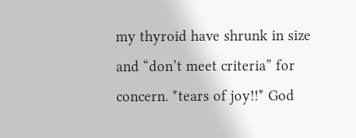my thyroid have shrunk in size and “don’t meet criteria” for concern. *tears of joy!!* God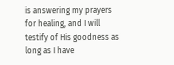is answering my prayers for healing, and I will testify of His goodness as long as I have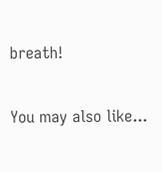breath!

You may also like...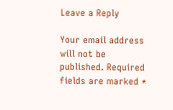Leave a Reply

Your email address will not be published. Required fields are marked *